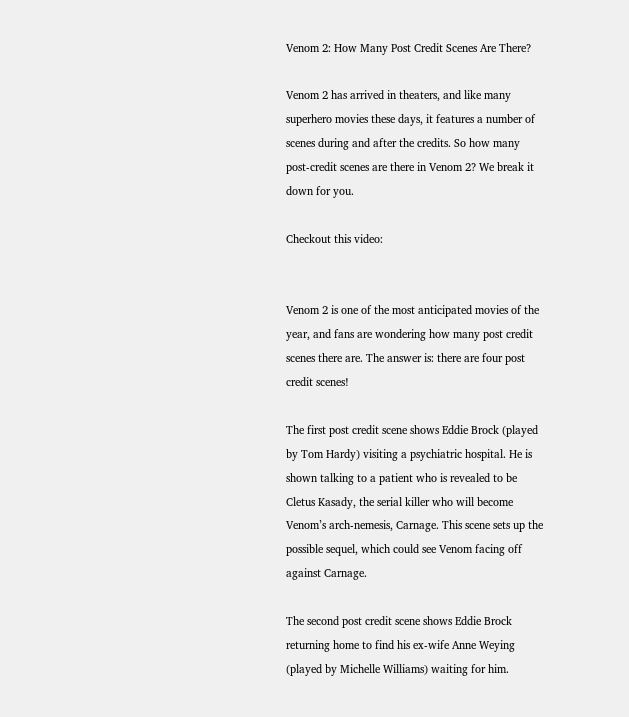Venom 2: How Many Post Credit Scenes Are There?

Venom 2 has arrived in theaters, and like many superhero movies these days, it features a number of scenes during and after the credits. So how many post-credit scenes are there in Venom 2? We break it down for you.

Checkout this video:


Venom 2 is one of the most anticipated movies of the year, and fans are wondering how many post credit scenes there are. The answer is: there are four post credit scenes!

The first post credit scene shows Eddie Brock (played by Tom Hardy) visiting a psychiatric hospital. He is shown talking to a patient who is revealed to be Cletus Kasady, the serial killer who will become Venom’s arch-nemesis, Carnage. This scene sets up the possible sequel, which could see Venom facing off against Carnage.

The second post credit scene shows Eddie Brock returning home to find his ex-wife Anne Weying (played by Michelle Williams) waiting for him.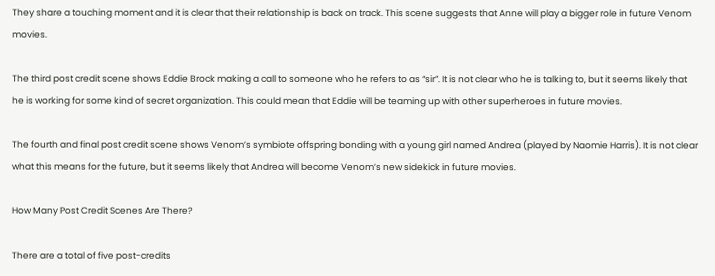They share a touching moment and it is clear that their relationship is back on track. This scene suggests that Anne will play a bigger role in future Venom movies.

The third post credit scene shows Eddie Brock making a call to someone who he refers to as “sir”. It is not clear who he is talking to, but it seems likely that he is working for some kind of secret organization. This could mean that Eddie will be teaming up with other superheroes in future movies.

The fourth and final post credit scene shows Venom’s symbiote offspring bonding with a young girl named Andrea (played by Naomie Harris). It is not clear what this means for the future, but it seems likely that Andrea will become Venom’s new sidekick in future movies.

How Many Post Credit Scenes Are There?

There are a total of five post-credits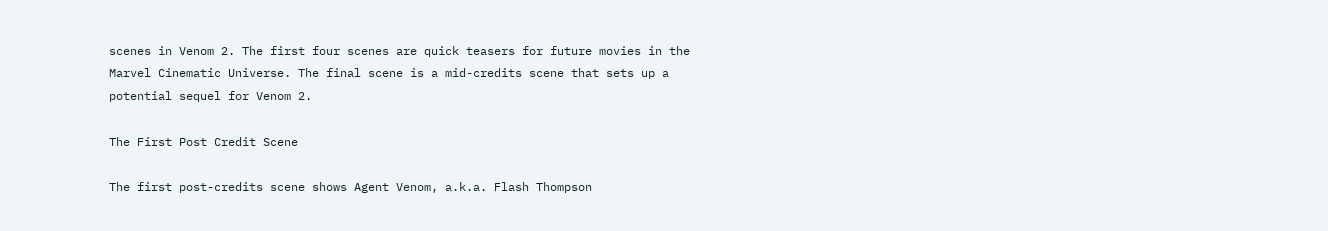scenes in Venom 2. The first four scenes are quick teasers for future movies in the Marvel Cinematic Universe. The final scene is a mid-credits scene that sets up a potential sequel for Venom 2.

The First Post Credit Scene

The first post-credits scene shows Agent Venom, a.k.a. Flash Thompson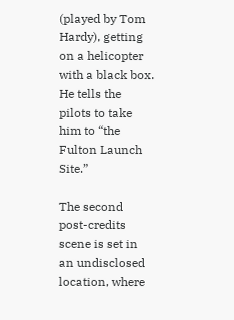(played by Tom Hardy), getting on a helicopter with a black box. He tells the pilots to take him to “the Fulton Launch Site.”

The second post-credits scene is set in an undisclosed location, where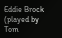Eddie Brock (played by Tom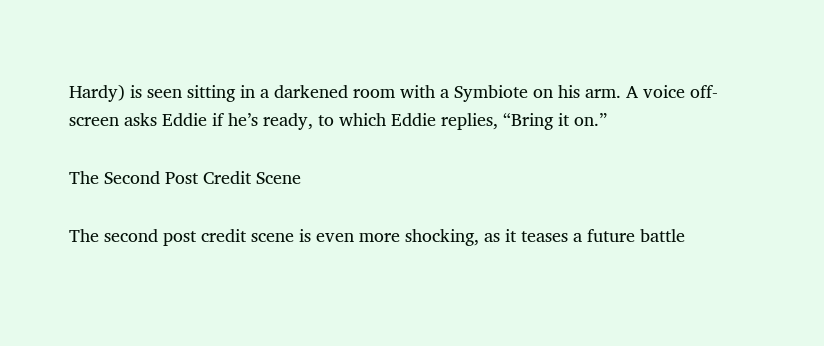Hardy) is seen sitting in a darkened room with a Symbiote on his arm. A voice off-screen asks Eddie if he’s ready, to which Eddie replies, “Bring it on.”

The Second Post Credit Scene

The second post credit scene is even more shocking, as it teases a future battle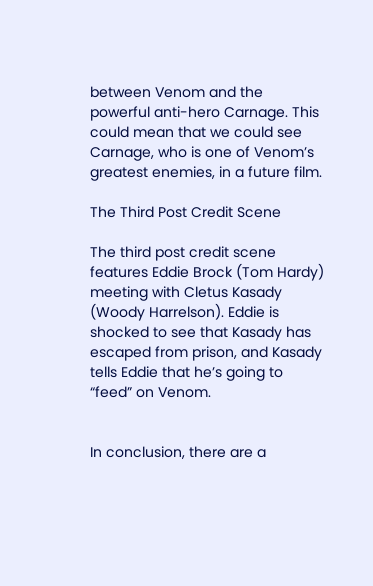between Venom and the powerful anti-hero Carnage. This could mean that we could see Carnage, who is one of Venom’s greatest enemies, in a future film.

The Third Post Credit Scene

The third post credit scene features Eddie Brock (Tom Hardy) meeting with Cletus Kasady (Woody Harrelson). Eddie is shocked to see that Kasady has escaped from prison, and Kasady tells Eddie that he’s going to “feed” on Venom.


In conclusion, there are a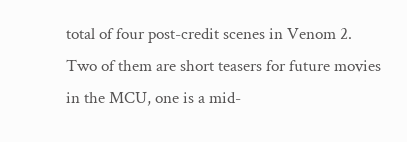total of four post-credit scenes in Venom 2. Two of them are short teasers for future movies in the MCU, one is a mid-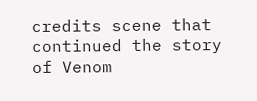credits scene that continued the story of Venom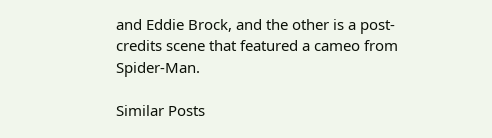and Eddie Brock, and the other is a post-credits scene that featured a cameo from Spider-Man.

Similar Posts